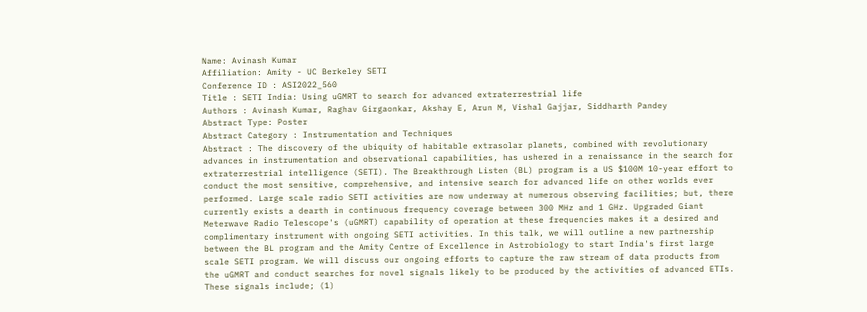Name: Avinash Kumar
Affiliation: Amity - UC Berkeley SETI
Conference ID : ASI2022_560
Title : SETI India: Using uGMRT to search for advanced extraterrestrial life
Authors : Avinash Kumar, Raghav Girgaonkar, Akshay E, Arun M, Vishal Gajjar, Siddharth Pandey
Abstract Type: Poster
Abstract Category : Instrumentation and Techniques
Abstract : The discovery of the ubiquity of habitable extrasolar planets, combined with revolutionary advances in instrumentation and observational capabilities, has ushered in a renaissance in the search for extraterrestrial intelligence (SETI). The Breakthrough Listen (BL) program is a US $100M 10-year effort to conduct the most sensitive, comprehensive, and intensive search for advanced life on other worlds ever performed. Large scale radio SETI activities are now underway at numerous observing facilities; but, there currently exists a dearth in continuous frequency coverage between 300 MHz and 1 GHz. Upgraded Giant Meterwave Radio Telescope's (uGMRT) capability of operation at these frequencies makes it a desired and complimentary instrument with ongoing SETI activities. In this talk, we will outline a new partnership between the BL program and the Amity Centre of Excellence in Astrobiology to start India's first large scale SETI program. We will discuss our ongoing efforts to capture the raw stream of data products from the uGMRT and conduct searches for novel signals likely to be produced by the activities of advanced ETIs. These signals include; (1)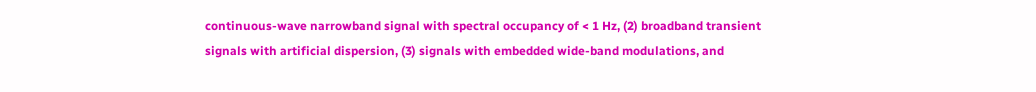continuous-wave narrowband signal with spectral occupancy of < 1 Hz, (2) broadband transient signals with artificial dispersion, (3) signals with embedded wide-band modulations, and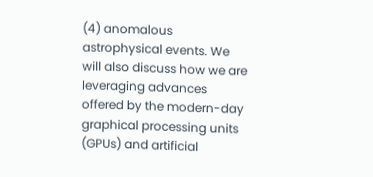(4) anomalous astrophysical events. We will also discuss how we are leveraging advances offered by the modern-day graphical processing units (GPUs) and artificial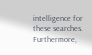intelligence for these searches. Furthermore,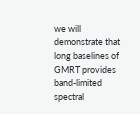we will demonstrate that long baselines of GMRT provides band-limited spectral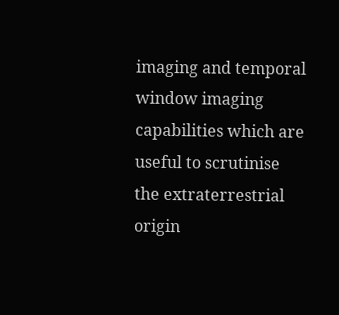imaging and temporal window imaging capabilities which are useful to scrutinise the extraterrestrial origin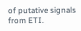of putative signals from ETI.